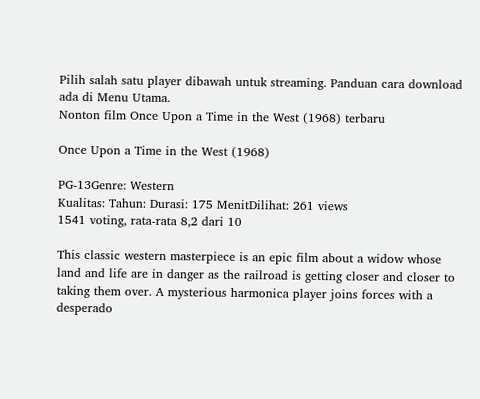Pilih salah satu player dibawah untuk streaming. Panduan cara download ada di Menu Utama.
Nonton film Once Upon a Time in the West (1968) terbaru

Once Upon a Time in the West (1968)

PG-13Genre: Western
Kualitas: Tahun: Durasi: 175 MenitDilihat: 261 views
1541 voting, rata-rata 8,2 dari 10

This classic western masterpiece is an epic film about a widow whose land and life are in danger as the railroad is getting closer and closer to taking them over. A mysterious harmonica player joins forces with a desperado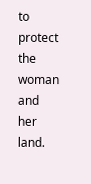to protect the woman and her land.